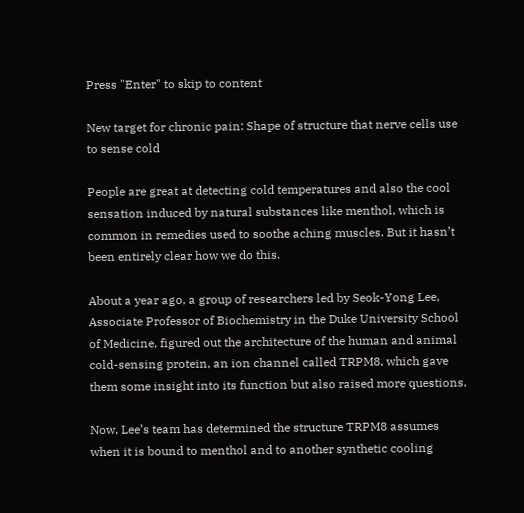Press "Enter" to skip to content

New target for chronic pain: Shape of structure that nerve cells use to sense cold

People are great at detecting cold temperatures and also the cool sensation induced by natural substances like menthol, which is common in remedies used to soothe aching muscles. But it hasn’t been entirely clear how we do this.

About a year ago, a group of researchers led by Seok-Yong Lee, Associate Professor of Biochemistry in the Duke University School of Medicine, figured out the architecture of the human and animal cold-sensing protein, an ion channel called TRPM8, which gave them some insight into its function but also raised more questions.

Now, Lee’s team has determined the structure TRPM8 assumes when it is bound to menthol and to another synthetic cooling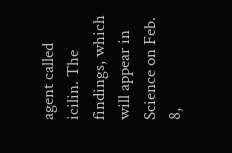agent called icilin. The findings, which will appear in Science on Feb. 8,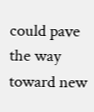could pave the way toward new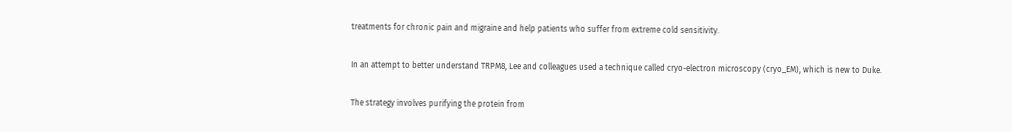treatments for chronic pain and migraine and help patients who suffer from extreme cold sensitivity.

In an attempt to better understand TRPM8, Lee and colleagues used a technique called cryo-electron microscopy (cryo_EM), which is new to Duke.

The strategy involves purifying the protein from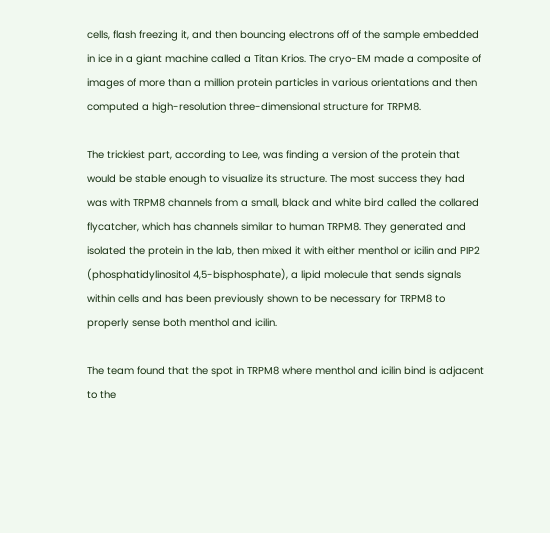cells, flash freezing it, and then bouncing electrons off of the sample embedded in ice in a giant machine called a Titan Krios. The cryo-EM made a composite of images of more than a million protein particles in various orientations and then computed a high-resolution three-dimensional structure for TRPM8.

The trickiest part, according to Lee, was finding a version of the protein that would be stable enough to visualize its structure. The most success they had was with TRPM8 channels from a small, black and white bird called the collared flycatcher, which has channels similar to human TRPM8. They generated and isolated the protein in the lab, then mixed it with either menthol or icilin and PIP2 (phosphatidylinositol 4,5-bisphosphate), a lipid molecule that sends signals within cells and has been previously shown to be necessary for TRPM8 to properly sense both menthol and icilin.

The team found that the spot in TRPM8 where menthol and icilin bind is adjacent to the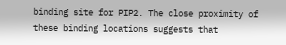binding site for PIP2. The close proximity of these binding locations suggests that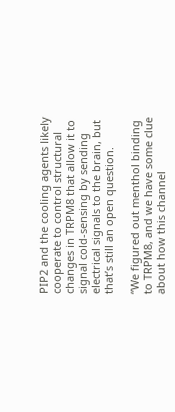PIP2 and the cooling agents likely cooperate to control structural changes in TRPM8 that allow it to signal cold-sensing by sending electrical signals to the brain, but that’s still an open question.

“We figured out menthol binding to TRPM8, and we have some clue about how this channel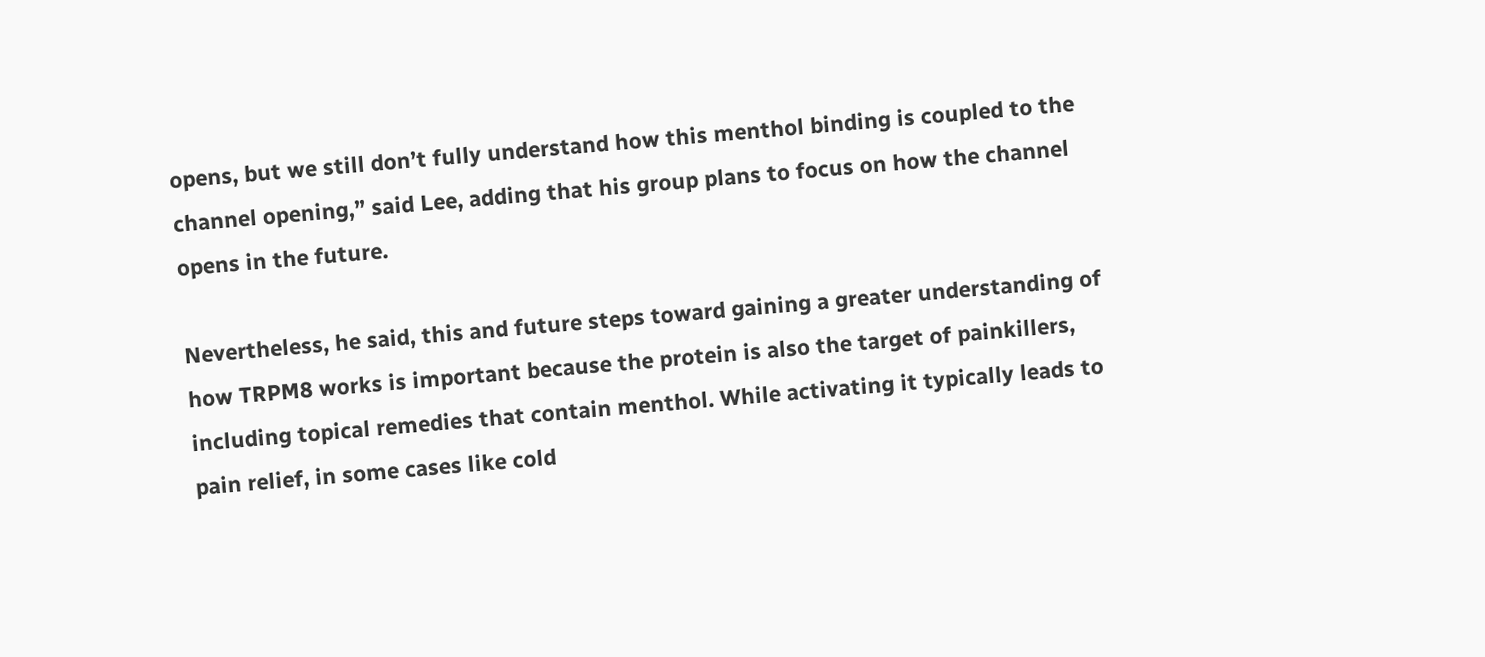opens, but we still don’t fully understand how this menthol binding is coupled to the channel opening,” said Lee, adding that his group plans to focus on how the channel opens in the future.

Nevertheless, he said, this and future steps toward gaining a greater understanding of how TRPM8 works is important because the protein is also the target of painkillers, including topical remedies that contain menthol. While activating it typically leads to pain relief, in some cases like cold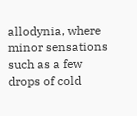allodynia, where minor sensations such as a few drops of cold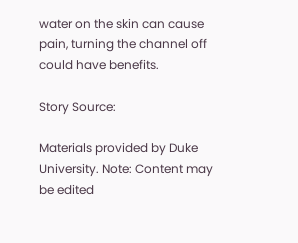water on the skin can cause pain, turning the channel off could have benefits.

Story Source:

Materials provided by Duke University. Note: Content may be edited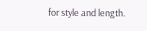for style and length.